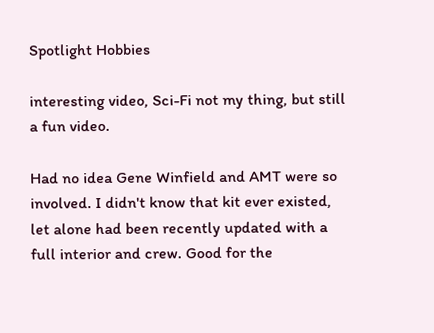Spotlight Hobbies

interesting video, Sci-Fi not my thing, but still a fun video.

Had no idea Gene Winfield and AMT were so involved. I didn't know that kit ever existed, let alone had been recently updated with a full interior and crew. Good for the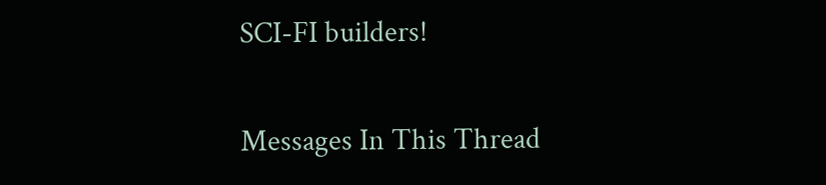SCI-FI builders!

Messages In This Thread